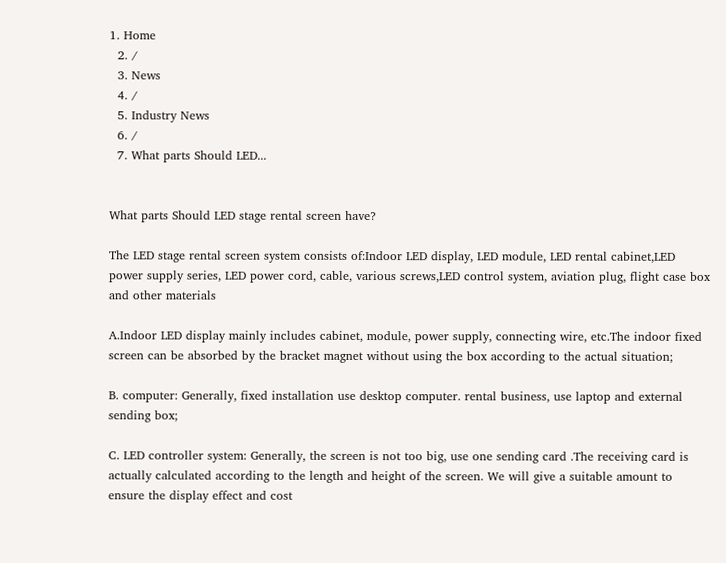1. Home
  2. /
  3. News
  4. /
  5. Industry News
  6. /
  7. What parts Should LED...


What parts Should LED stage rental screen have?

The LED stage rental screen system consists of:Indoor LED display, LED module, LED rental cabinet,LED power supply series, LED power cord, cable, various screws,LED control system, aviation plug, flight case box and other materials

A.Indoor LED display mainly includes cabinet, module, power supply, connecting wire, etc.The indoor fixed screen can be absorbed by the bracket magnet without using the box according to the actual situation;

B. computer: Generally, fixed installation use desktop computer. rental business, use laptop and external sending box;

C. LED controller system: Generally, the screen is not too big, use one sending card .The receiving card is actually calculated according to the length and height of the screen. We will give a suitable amount to ensure the display effect and cost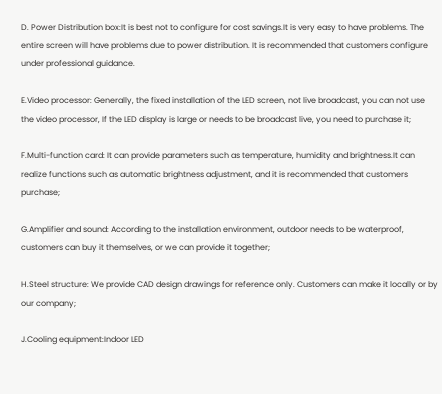D. Power Distribution box:It is best not to configure for cost savings.It is very easy to have problems. The entire screen will have problems due to power distribution. It is recommended that customers configure under professional guidance.

E.Video processor: Generally, the fixed installation of the LED screen, not live broadcast, you can not use the video processor, If the LED display is large or needs to be broadcast live, you need to purchase it;

F.Multi-function card: It can provide parameters such as temperature, humidity and brightness.It can realize functions such as automatic brightness adjustment, and it is recommended that customers purchase;

G.Amplifier and sound: According to the installation environment, outdoor needs to be waterproof, customers can buy it themselves, or we can provide it together;

H.Steel structure: We provide CAD design drawings for reference only. Customers can make it locally or by our company;

J.Cooling equipment:Indoor LED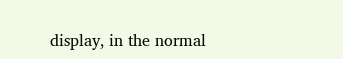display, in the normal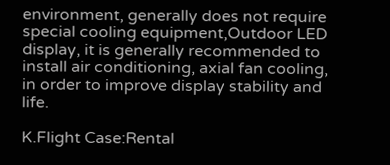environment, generally does not require special cooling equipment,Outdoor LED display, it is generally recommended to install air conditioning, axial fan cooling, in order to improve display stability and life.

K.Flight Case:Rental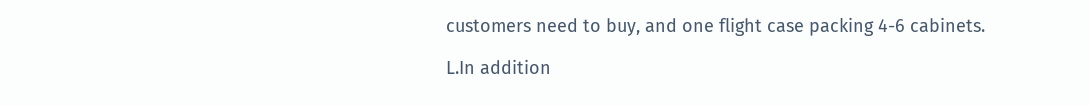customers need to buy, and one flight case packing 4-6 cabinets.

L.In addition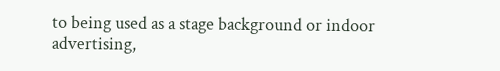to being used as a stage background or indoor advertising,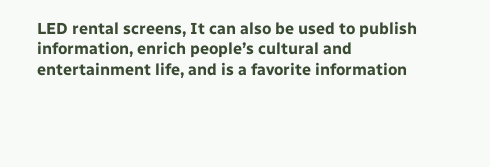LED rental screens, It can also be used to publish information, enrich people’s cultural and entertainment life, and is a favorite information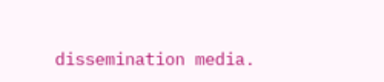dissemination media.